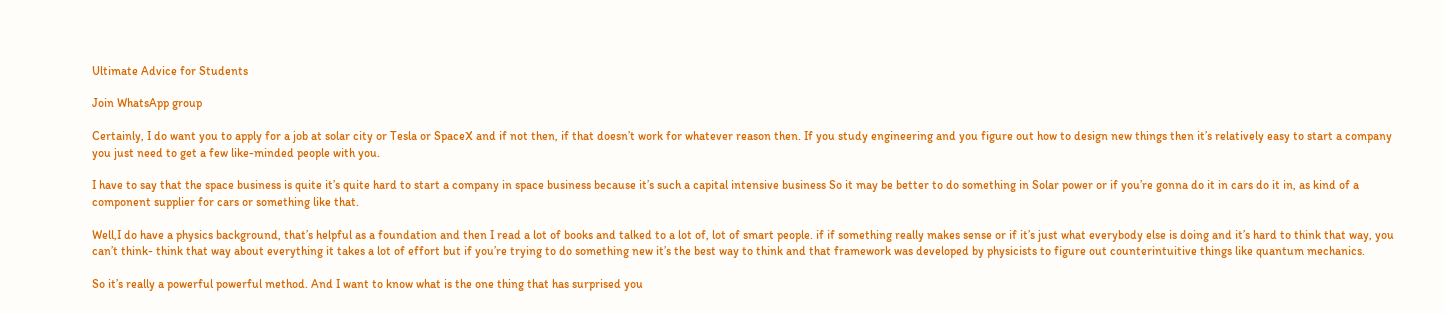Ultimate Advice for Students

Join WhatsApp group

Certainly, I do want you to apply for a job at solar city or Tesla or SpaceX and if not then, if that doesn’t work for whatever reason then. If you study engineering and you figure out how to design new things then it’s relatively easy to start a company you just need to get a few like-minded people with you.

I have to say that the space business is quite it’s quite hard to start a company in space business because it’s such a capital intensive business So it may be better to do something in Solar power or if you’re gonna do it in cars do it in, as kind of a component supplier for cars or something like that.

Well,I do have a physics background, that’s helpful as a foundation and then I read a lot of books and talked to a lot of, lot of smart people. if if something really makes sense or if it’s just what everybody else is doing and it’s hard to think that way, you can’t think- think that way about everything it takes a lot of effort but if you’re trying to do something new it’s the best way to think and that framework was developed by physicists to figure out counterintuitive things like quantum mechanics.

So it’s really a powerful powerful method. And I want to know what is the one thing that has surprised you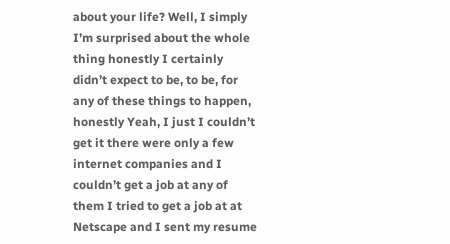about your life? Well, I simply I’m surprised about the whole thing honestly I certainly didn’t expect to be, to be, for any of these things to happen, honestly Yeah, I just I couldn’t get it there were only a few internet companies and I couldn’t get a job at any of them I tried to get a job at at Netscape and I sent my resume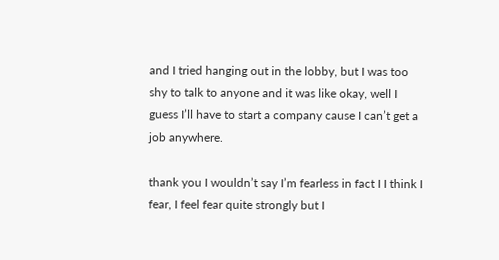and I tried hanging out in the lobby, but I was too shy to talk to anyone and it was like okay, well I guess I’ll have to start a company cause I can’t get a job anywhere.

thank you I wouldn’t say I’m fearless in fact I I think I fear, I feel fear quite strongly but I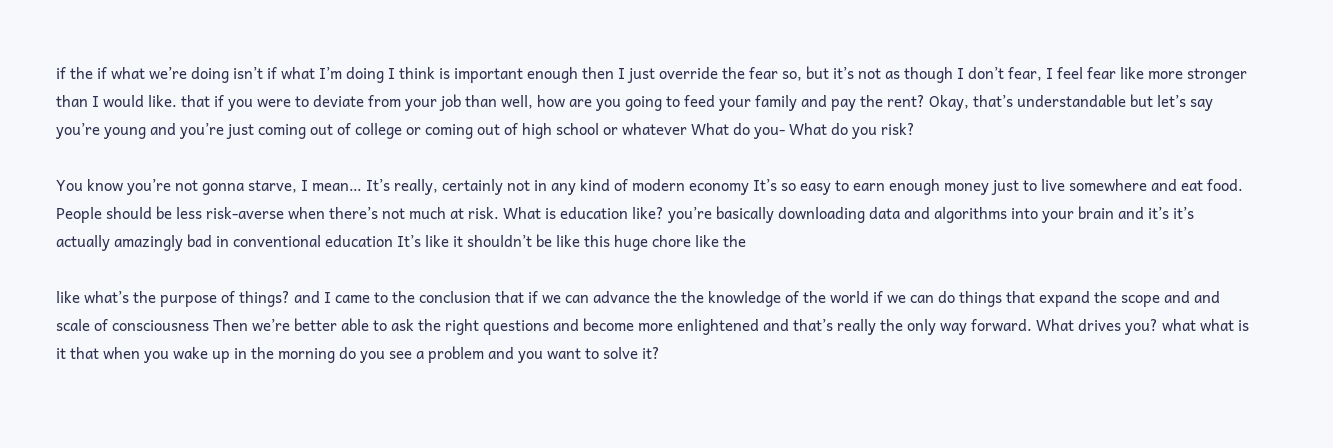if the if what we’re doing isn’t if what I’m doing I think is important enough then I just override the fear so, but it’s not as though I don’t fear, I feel fear like more stronger than I would like. that if you were to deviate from your job than well, how are you going to feed your family and pay the rent? Okay, that’s understandable but let’s say you’re young and you’re just coming out of college or coming out of high school or whatever What do you- What do you risk?

You know you’re not gonna starve, I mean… It’s really, certainly not in any kind of modern economy It’s so easy to earn enough money just to live somewhere and eat food. People should be less risk-averse when there’s not much at risk. What is education like? you’re basically downloading data and algorithms into your brain and it’s it’s actually amazingly bad in conventional education It’s like it shouldn’t be like this huge chore like the

like what’s the purpose of things? and I came to the conclusion that if we can advance the the knowledge of the world if we can do things that expand the scope and and scale of consciousness Then we’re better able to ask the right questions and become more enlightened and that’s really the only way forward. What drives you? what what is it that when you wake up in the morning do you see a problem and you want to solve it?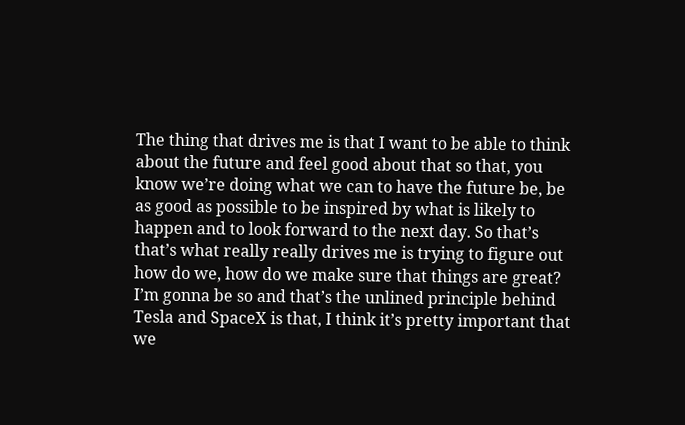The thing that drives me is that I want to be able to think about the future and feel good about that so that, you know we’re doing what we can to have the future be, be as good as possible to be inspired by what is likely to happen and to look forward to the next day. So that’s that’s what really really drives me is trying to figure out how do we, how do we make sure that things are great? I’m gonna be so and that’s the unlined principle behind Tesla and SpaceX is that, I think it’s pretty important that we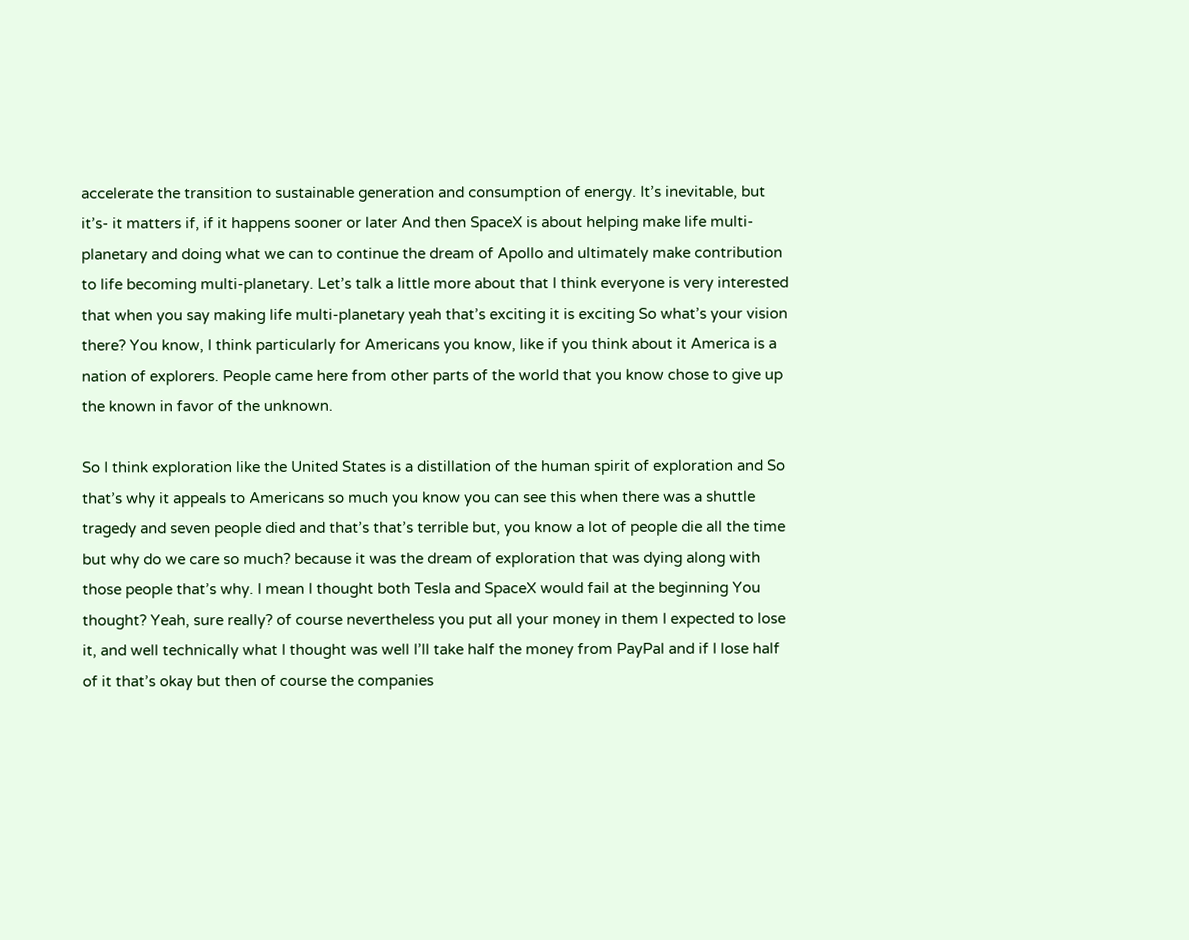accelerate the transition to sustainable generation and consumption of energy. It’s inevitable, but it’s- it matters if, if it happens sooner or later And then SpaceX is about helping make life multi-planetary and doing what we can to continue the dream of Apollo and ultimately make contribution to life becoming multi-planetary. Let’s talk a little more about that I think everyone is very interested that when you say making life multi-planetary yeah that’s exciting it is exciting So what’s your vision there? You know, I think particularly for Americans you know, like if you think about it America is a nation of explorers. People came here from other parts of the world that you know chose to give up the known in favor of the unknown.

So I think exploration like the United States is a distillation of the human spirit of exploration and So that’s why it appeals to Americans so much you know you can see this when there was a shuttle tragedy and seven people died and that’s that’s terrible but, you know a lot of people die all the time but why do we care so much? because it was the dream of exploration that was dying along with those people that’s why. I mean I thought both Tesla and SpaceX would fail at the beginning You thought? Yeah, sure really? of course nevertheless you put all your money in them I expected to lose it, and well technically what I thought was well I’ll take half the money from PayPal and if I lose half of it that’s okay but then of course the companies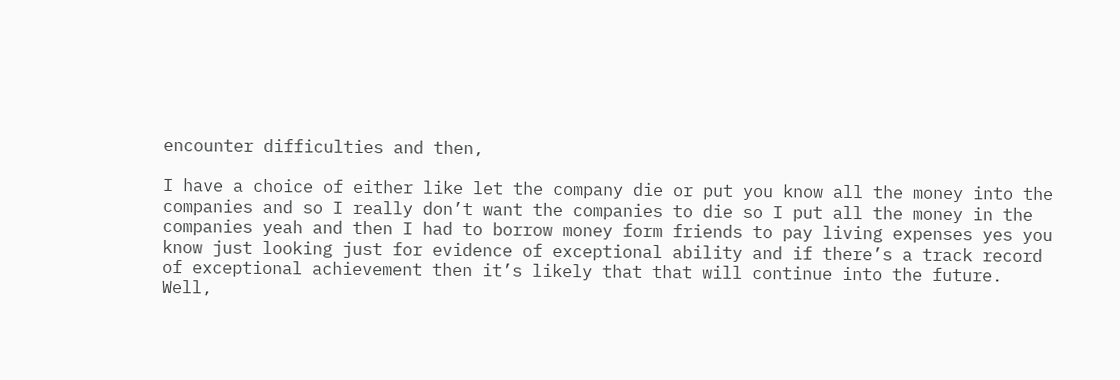encounter difficulties and then,

I have a choice of either like let the company die or put you know all the money into the companies and so I really don’t want the companies to die so I put all the money in the companies yeah and then I had to borrow money form friends to pay living expenses yes you know just looking just for evidence of exceptional ability and if there’s a track record of exceptional achievement then it’s likely that that will continue into the future. Well,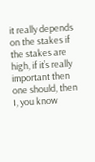it really depends on the stakes if the stakes are high, if it’s really important then one should, then I, you know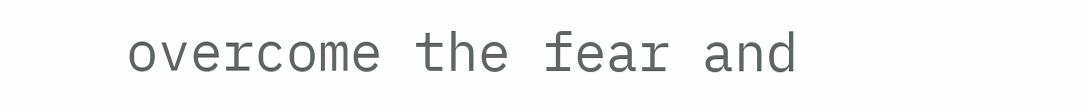overcome the fear and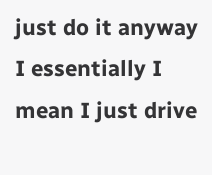just do it anyway I essentially I mean I just drive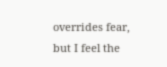overrides fear, but I feel the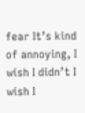fear It’s kind of annoying, I wish I didn’t I wish I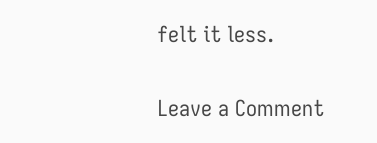felt it less.

Leave a Comment